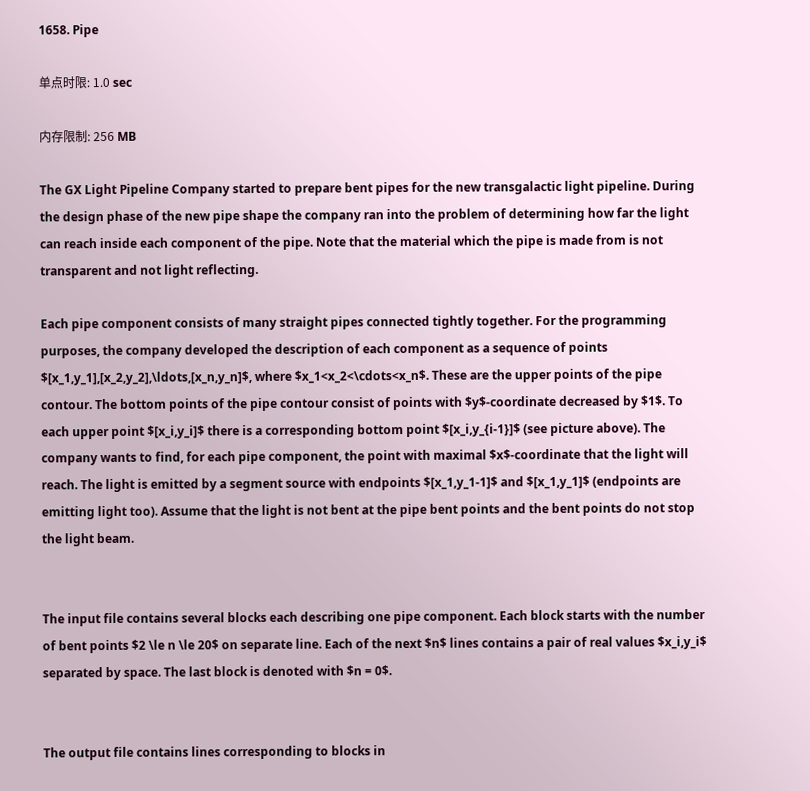1658. Pipe

单点时限: 1.0 sec

内存限制: 256 MB

The GX Light Pipeline Company started to prepare bent pipes for the new transgalactic light pipeline. During the design phase of the new pipe shape the company ran into the problem of determining how far the light can reach inside each component of the pipe. Note that the material which the pipe is made from is not transparent and not light reflecting.

Each pipe component consists of many straight pipes connected tightly together. For the programming purposes, the company developed the description of each component as a sequence of points $[x_1,y_1],[x_2,y_2],\ldots,[x_n,y_n]$, where $x_1<x_2<\cdots<x_n$. These are the upper points of the pipe contour. The bottom points of the pipe contour consist of points with $y$-coordinate decreased by $1$. To each upper point $[x_i,y_i]$ there is a corresponding bottom point $[x_i,y_{i-1}]$ (see picture above). The company wants to find, for each pipe component, the point with maximal $x$-coordinate that the light will reach. The light is emitted by a segment source with endpoints $[x_1,y_1-1]$ and $[x_1,y_1]$ (endpoints are emitting light too). Assume that the light is not bent at the pipe bent points and the bent points do not stop the light beam.


The input file contains several blocks each describing one pipe component. Each block starts with the number of bent points $2 \le n \le 20$ on separate line. Each of the next $n$ lines contains a pair of real values $x_i,y_i$ separated by space. The last block is denoted with $n = 0$.


The output file contains lines corresponding to blocks in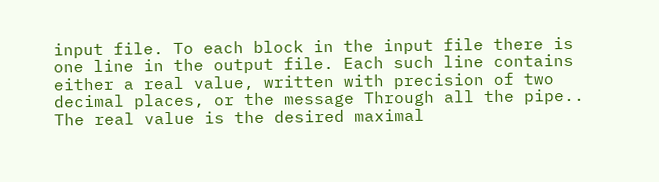input file. To each block in the input file there is one line in the output file. Each such line contains either a real value, written with precision of two decimal places, or the message Through all the pipe.. The real value is the desired maximal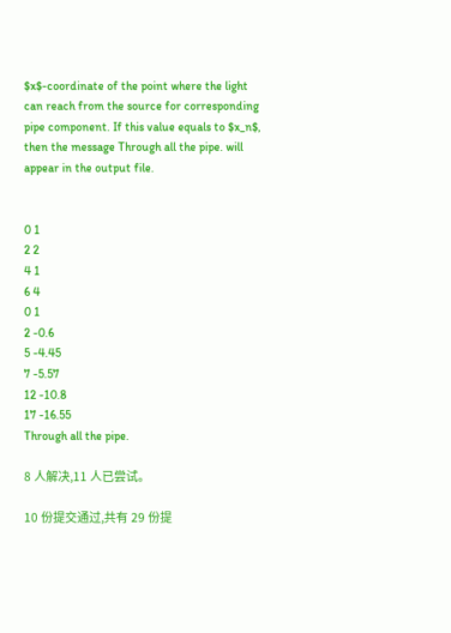$x$-coordinate of the point where the light can reach from the source for corresponding pipe component. If this value equals to $x_n$, then the message Through all the pipe. will appear in the output file.


0 1
2 2
4 1
6 4
0 1
2 -0.6
5 -4.45
7 -5.57
12 -10.8
17 -16.55
Through all the pipe.

8 人解决,11 人已尝试。

10 份提交通过,共有 29 份提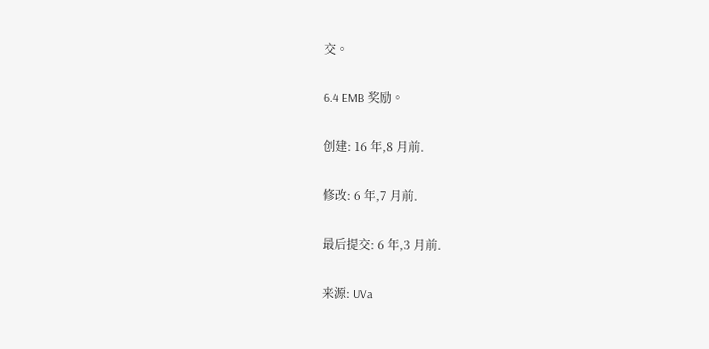交。

6.4 EMB 奖励。

创建: 16 年,8 月前.

修改: 6 年,7 月前.

最后提交: 6 年,3 月前.

来源: UVa